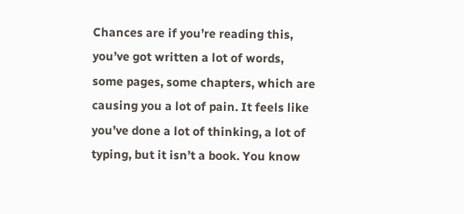Chances are if you’re reading this, you’ve got written a lot of words, some pages, some chapters, which are causing you a lot of pain. It feels like you’ve done a lot of thinking, a lot of typing, but it isn’t a book. You know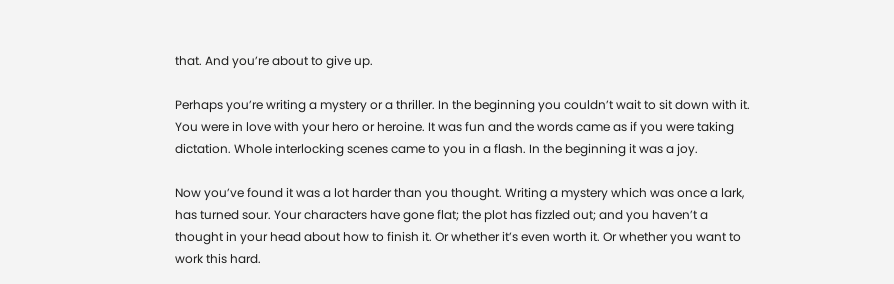that. And you’re about to give up.

Perhaps you’re writing a mystery or a thriller. In the beginning you couldn’t wait to sit down with it. You were in love with your hero or heroine. It was fun and the words came as if you were taking dictation. Whole interlocking scenes came to you in a flash. In the beginning it was a joy.

Now you’ve found it was a lot harder than you thought. Writing a mystery which was once a lark, has turned sour. Your characters have gone flat; the plot has fizzled out; and you haven’t a thought in your head about how to finish it. Or whether it’s even worth it. Or whether you want to work this hard.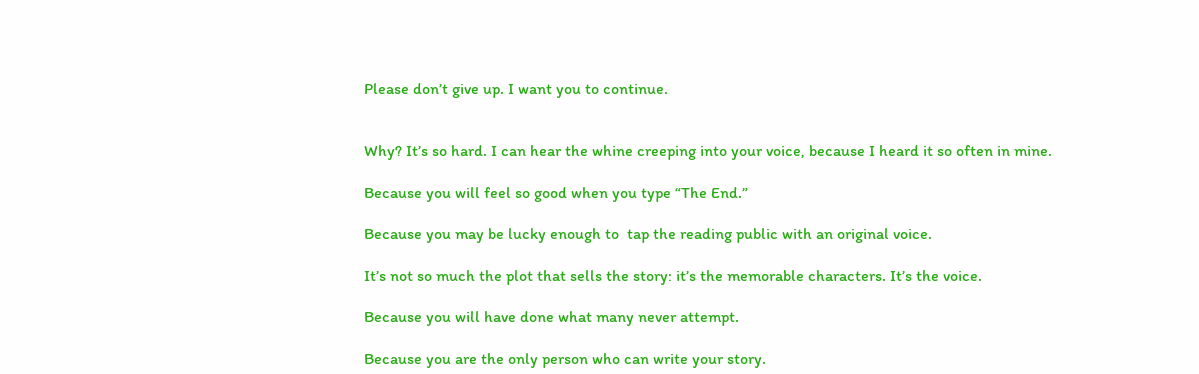Please don’t give up. I want you to continue.


Why? It’s so hard. I can hear the whine creeping into your voice, because I heard it so often in mine.

Because you will feel so good when you type “The End.”

Because you may be lucky enough to  tap the reading public with an original voice.

It’s not so much the plot that sells the story: it’s the memorable characters. It’s the voice.

Because you will have done what many never attempt.

Because you are the only person who can write your story.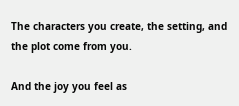The characters you create, the setting, and the plot come from you.

And the joy you feel as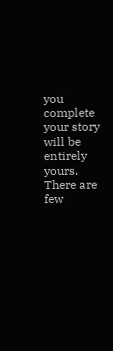you complete your story will be entirely yours. There are few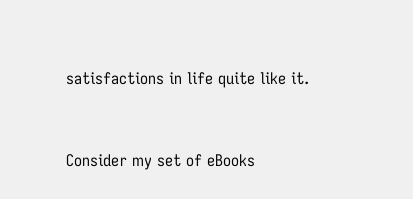satisfactions in life quite like it.


Consider my set of eBooks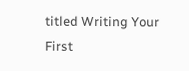titled Writing Your First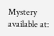Mystery available at: